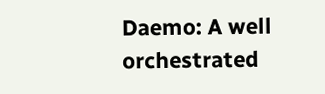Daemo: A well orchestrated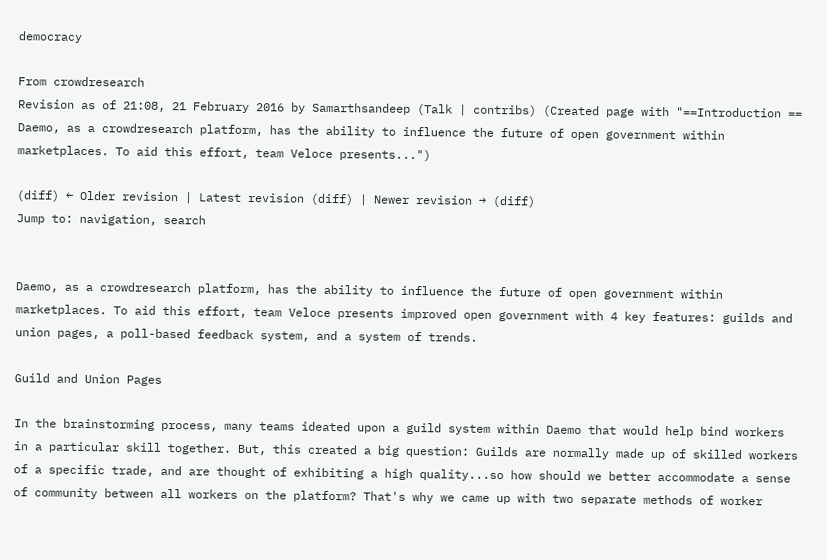democracy

From crowdresearch
Revision as of 21:08, 21 February 2016 by Samarthsandeep (Talk | contribs) (Created page with "==Introduction == Daemo, as a crowdresearch platform, has the ability to influence the future of open government within marketplaces. To aid this effort, team Veloce presents...")

(diff) ← Older revision | Latest revision (diff) | Newer revision → (diff)
Jump to: navigation, search


Daemo, as a crowdresearch platform, has the ability to influence the future of open government within marketplaces. To aid this effort, team Veloce presents improved open government with 4 key features: guilds and union pages, a poll-based feedback system, and a system of trends.

Guild and Union Pages

In the brainstorming process, many teams ideated upon a guild system within Daemo that would help bind workers in a particular skill together. But, this created a big question: Guilds are normally made up of skilled workers of a specific trade, and are thought of exhibiting a high quality...so how should we better accommodate a sense of community between all workers on the platform? That's why we came up with two separate methods of worker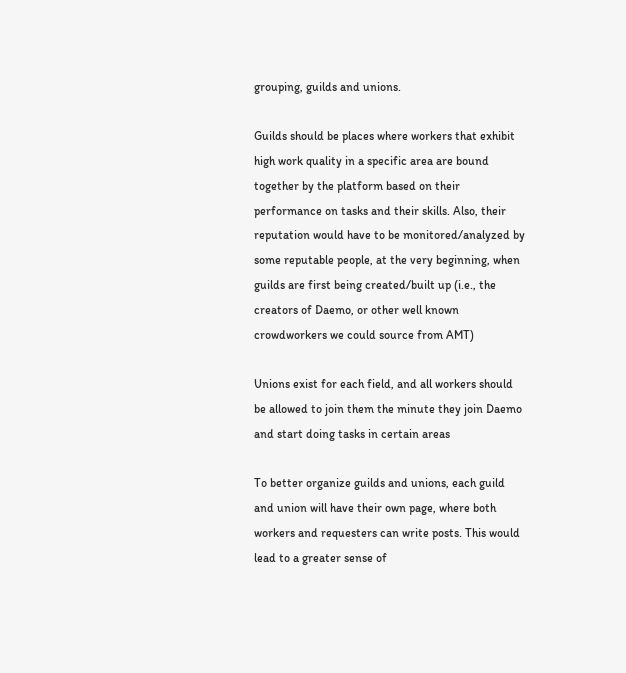grouping, guilds and unions.

Guilds should be places where workers that exhibit high work quality in a specific area are bound together by the platform based on their performance on tasks and their skills. Also, their reputation would have to be monitored/analyzed by some reputable people, at the very beginning, when guilds are first being created/built up (i.e., the creators of Daemo, or other well known crowdworkers we could source from AMT)

Unions exist for each field, and all workers should be allowed to join them the minute they join Daemo and start doing tasks in certain areas

To better organize guilds and unions, each guild and union will have their own page, where both workers and requesters can write posts. This would lead to a greater sense of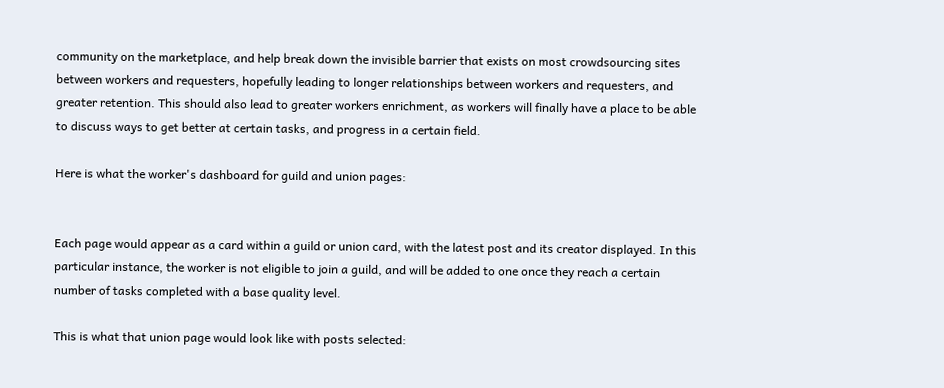community on the marketplace, and help break down the invisible barrier that exists on most crowdsourcing sites between workers and requesters, hopefully leading to longer relationships between workers and requesters, and greater retention. This should also lead to greater workers enrichment, as workers will finally have a place to be able to discuss ways to get better at certain tasks, and progress in a certain field.

Here is what the worker's dashboard for guild and union pages:


Each page would appear as a card within a guild or union card, with the latest post and its creator displayed. In this particular instance, the worker is not eligible to join a guild, and will be added to one once they reach a certain number of tasks completed with a base quality level.

This is what that union page would look like with posts selected: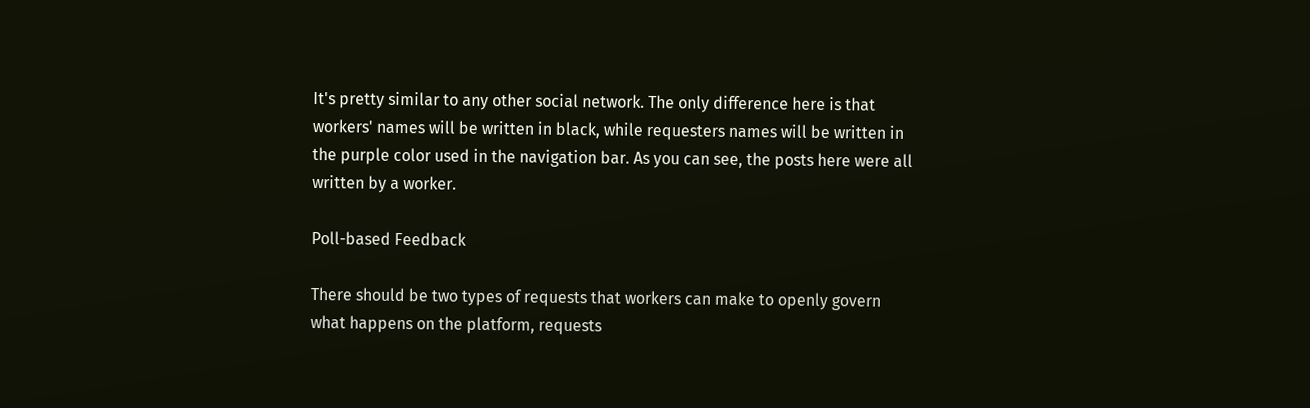It's pretty similar to any other social network. The only difference here is that workers' names will be written in black, while requesters names will be written in the purple color used in the navigation bar. As you can see, the posts here were all written by a worker.

Poll-based Feedback

There should be two types of requests that workers can make to openly govern what happens on the platform, requests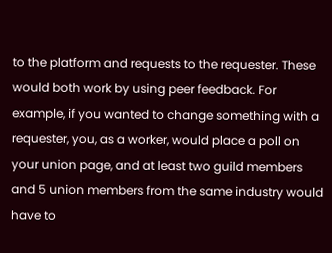to the platform and requests to the requester. These would both work by using peer feedback. For example, if you wanted to change something with a requester, you, as a worker, would place a poll on your union page, and at least two guild members and 5 union members from the same industry would have to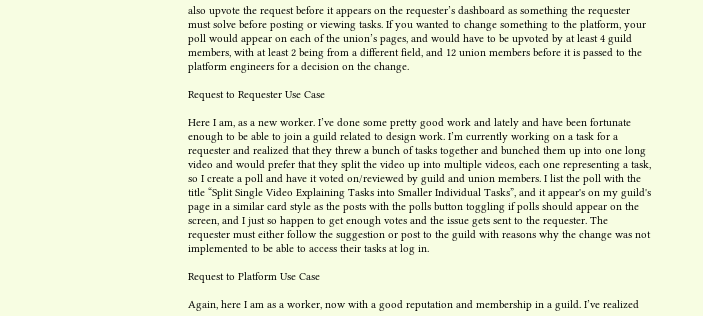also upvote the request before it appears on the requester’s dashboard as something the requester must solve before posting or viewing tasks. If you wanted to change something to the platform, your poll would appear on each of the union’s pages, and would have to be upvoted by at least 4 guild members, with at least 2 being from a different field, and 12 union members before it is passed to the platform engineers for a decision on the change.

Request to Requester Use Case

Here I am, as a new worker. I’ve done some pretty good work and lately and have been fortunate enough to be able to join a guild related to design work. I’m currently working on a task for a requester and realized that they threw a bunch of tasks together and bunched them up into one long video and would prefer that they split the video up into multiple videos, each one representing a task, so I create a poll and have it voted on/reviewed by guild and union members. I list the poll with the title “Split Single Video Explaining Tasks into Smaller Individual Tasks”, and it appear's on my guild's page in a similar card style as the posts with the polls button toggling if polls should appear on the screen, and I just so happen to get enough votes and the issue gets sent to the requester. The requester must either follow the suggestion or post to the guild with reasons why the change was not implemented to be able to access their tasks at log in.

Request to Platform Use Case

Again, here I am as a worker, now with a good reputation and membership in a guild. I’ve realized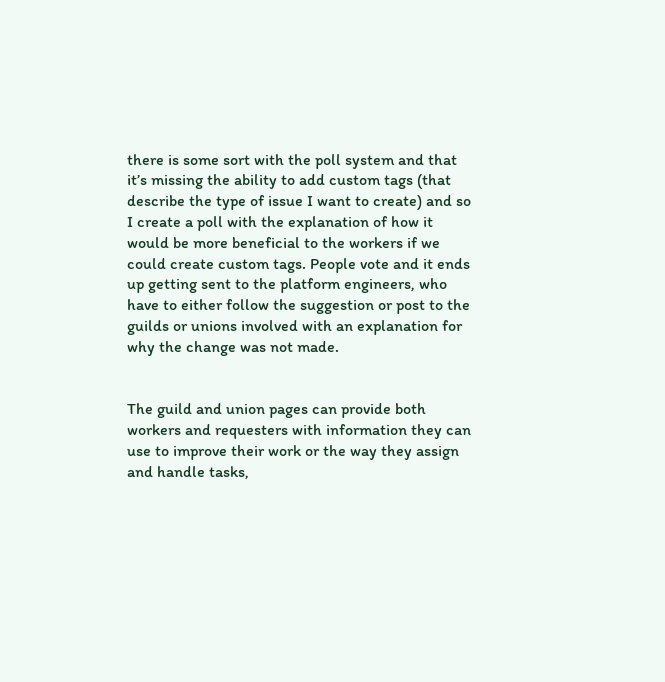there is some sort with the poll system and that it’s missing the ability to add custom tags (that describe the type of issue I want to create) and so I create a poll with the explanation of how it would be more beneficial to the workers if we could create custom tags. People vote and it ends up getting sent to the platform engineers, who have to either follow the suggestion or post to the guilds or unions involved with an explanation for why the change was not made.


The guild and union pages can provide both workers and requesters with information they can use to improve their work or the way they assign and handle tasks,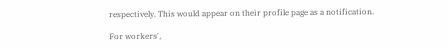respectively. This would appear on their profile page as a notification.

For workers',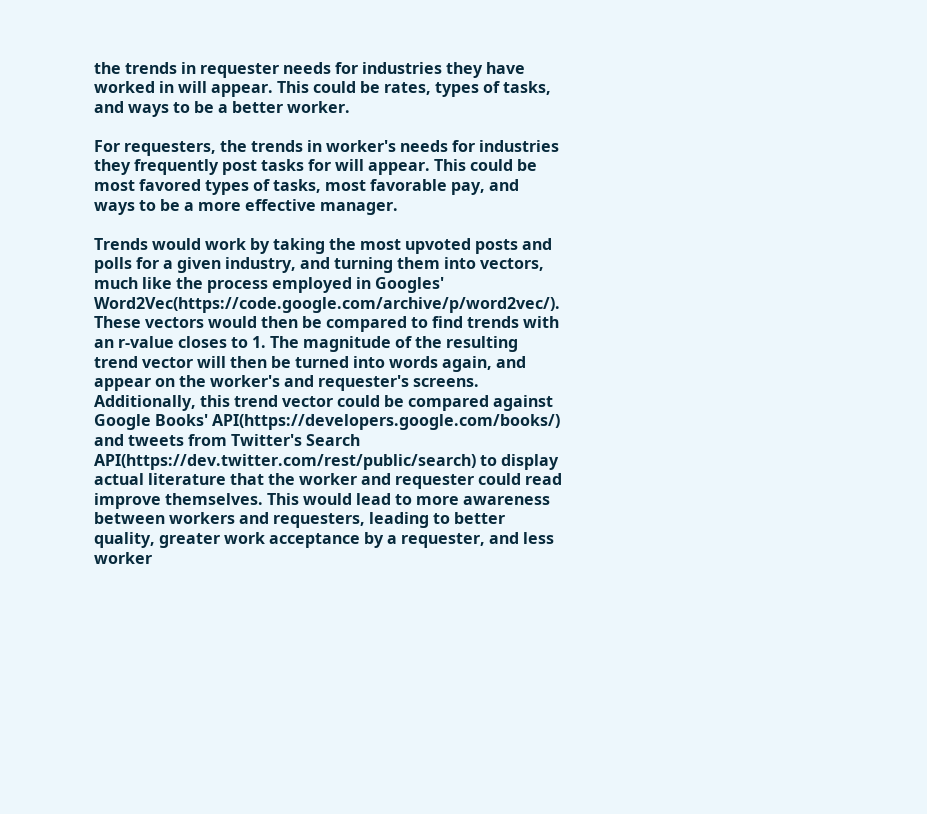the trends in requester needs for industries they have worked in will appear. This could be rates, types of tasks, and ways to be a better worker.

For requesters, the trends in worker's needs for industries they frequently post tasks for will appear. This could be most favored types of tasks, most favorable pay, and ways to be a more effective manager.

Trends would work by taking the most upvoted posts and polls for a given industry, and turning them into vectors, much like the process employed in Googles' Word2Vec(https://code.google.com/archive/p/word2vec/). These vectors would then be compared to find trends with an r-value closes to 1. The magnitude of the resulting trend vector will then be turned into words again, and appear on the worker's and requester's screens. Additionally, this trend vector could be compared against Google Books' API(https://developers.google.com/books/) and tweets from Twitter's Search API(https://dev.twitter.com/rest/public/search) to display actual literature that the worker and requester could read improve themselves. This would lead to more awareness between workers and requesters, leading to better quality, greater work acceptance by a requester, and less worker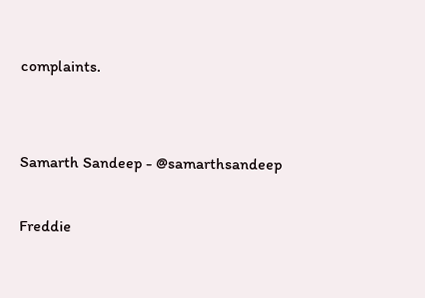complaints.


Samarth Sandeep - @samarthsandeep

Freddie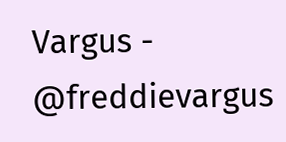Vargus - @freddievargus